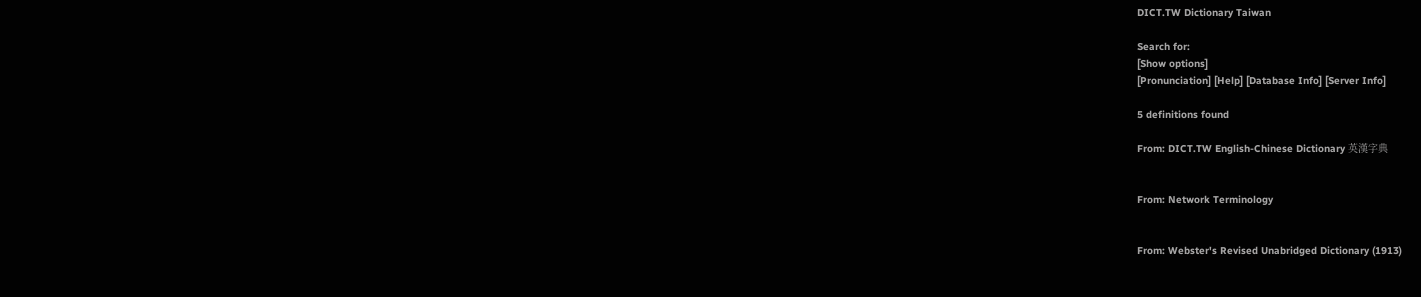DICT.TW Dictionary Taiwan

Search for:
[Show options]
[Pronunciation] [Help] [Database Info] [Server Info]

5 definitions found

From: DICT.TW English-Chinese Dictionary 英漢字典


From: Network Terminology


From: Webster's Revised Unabridged Dictionary (1913)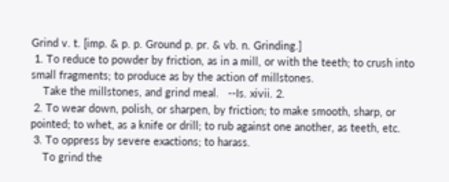Grind v. t. [imp. & p. p. Ground p. pr. & vb. n. Grinding.]
 1. To reduce to powder by friction, as in a mill, or with the teeth; to crush into small fragments; to produce as by the action of millstones.
    Take the millstones, and grind meal.   --Is. xivii. 2.
 2. To wear down, polish, or sharpen, by friction; to make smooth, sharp, or pointed; to whet, as a knife or drill; to rub against one another, as teeth, etc.
 3. To oppress by severe exactions; to harass.
    To grind the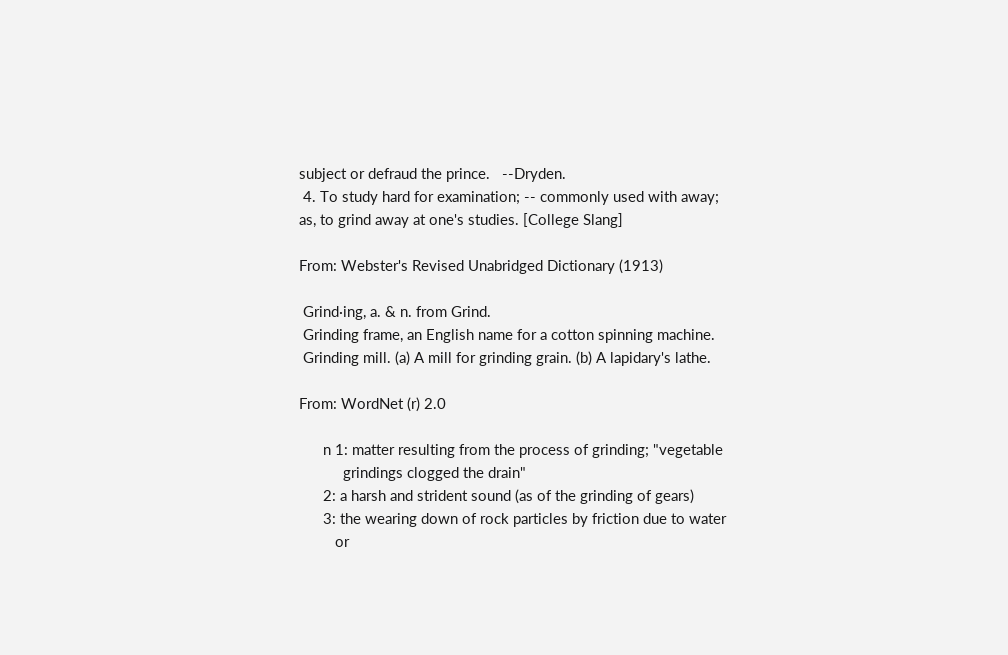subject or defraud the prince.   --Dryden.
 4. To study hard for examination; -- commonly used with away; as, to grind away at one's studies. [College Slang]

From: Webster's Revised Unabridged Dictionary (1913)

 Grind·ing, a. & n. from Grind.
 Grinding frame, an English name for a cotton spinning machine.
 Grinding mill. (a) A mill for grinding grain. (b) A lapidary's lathe.

From: WordNet (r) 2.0

      n 1: matter resulting from the process of grinding; "vegetable
           grindings clogged the drain"
      2: a harsh and strident sound (as of the grinding of gears)
      3: the wearing down of rock particles by friction due to water
         or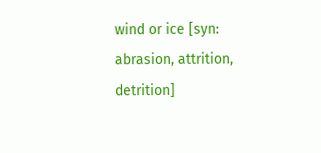wind or ice [syn: abrasion, attrition, detrition]